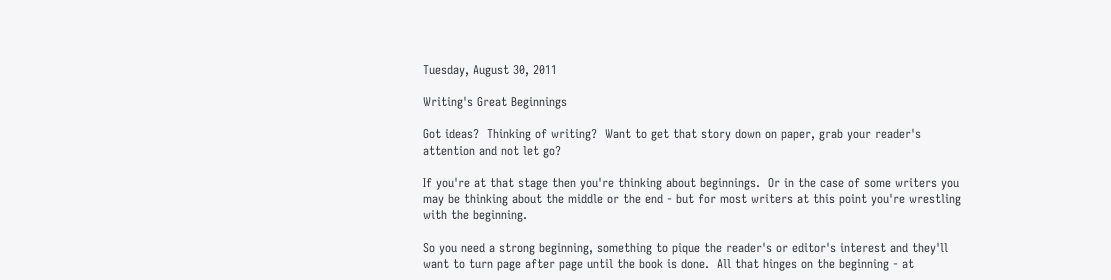Tuesday, August 30, 2011

Writing's Great Beginnings

Got ideas?  Thinking of writing?  Want to get that story down on paper, grab your reader's attention and not let go?

If you're at that stage then you're thinking about beginnings.  Or in the case of some writers you may be thinking about the middle or the end - but for most writers at this point you're wrestling with the beginning.

So you need a strong beginning, something to pique the reader's or editor's interest and they'll want to turn page after page until the book is done.  All that hinges on the beginning - at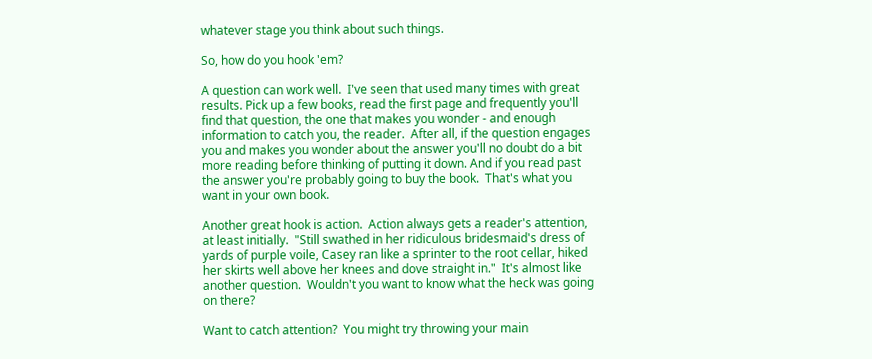whatever stage you think about such things.

So, how do you hook 'em?

A question can work well.  I've seen that used many times with great results. Pick up a few books, read the first page and frequently you'll find that question, the one that makes you wonder - and enough information to catch you, the reader.  After all, if the question engages you and makes you wonder about the answer you'll no doubt do a bit more reading before thinking of putting it down. And if you read past the answer you're probably going to buy the book.  That's what you want in your own book.

Another great hook is action.  Action always gets a reader's attention, at least initially.  "Still swathed in her ridiculous bridesmaid's dress of yards of purple voile, Casey ran like a sprinter to the root cellar, hiked her skirts well above her knees and dove straight in."  It's almost like another question.  Wouldn't you want to know what the heck was going on there?

Want to catch attention?  You might try throwing your main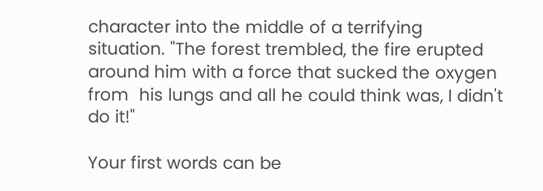character into the middle of a terrifying situation. "The forest trembled, the fire erupted around him with a force that sucked the oxygen from  his lungs and all he could think was, I didn't do it!"

Your first words can be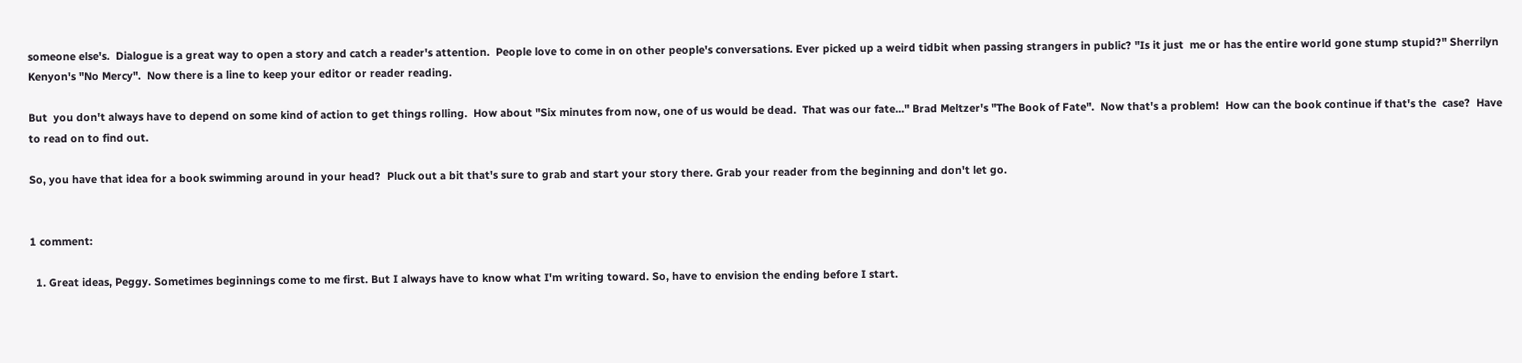someone else's.  Dialogue is a great way to open a story and catch a reader's attention.  People love to come in on other people's conversations. Ever picked up a weird tidbit when passing strangers in public? "Is it just  me or has the entire world gone stump stupid?" Sherrilyn Kenyon's "No Mercy".  Now there is a line to keep your editor or reader reading.

But  you don't always have to depend on some kind of action to get things rolling.  How about "Six minutes from now, one of us would be dead.  That was our fate..." Brad Meltzer's "The Book of Fate".  Now that's a problem!  How can the book continue if that's the  case?  Have to read on to find out.

So, you have that idea for a book swimming around in your head?  Pluck out a bit that's sure to grab and start your story there. Grab your reader from the beginning and don't let go.


1 comment:

  1. Great ideas, Peggy. Sometimes beginnings come to me first. But I always have to know what I'm writing toward. So, have to envision the ending before I start.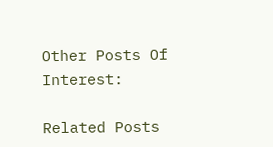Other Posts Of Interest:

Related Posts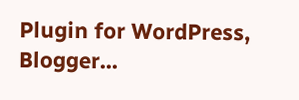Plugin for WordPress, Blogger...